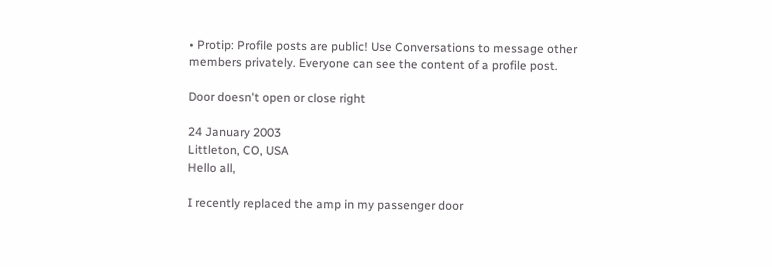• Protip: Profile posts are public! Use Conversations to message other members privately. Everyone can see the content of a profile post.

Door doesn't open or close right

24 January 2003
Littleton, CO, USA
Hello all,

I recently replaced the amp in my passenger door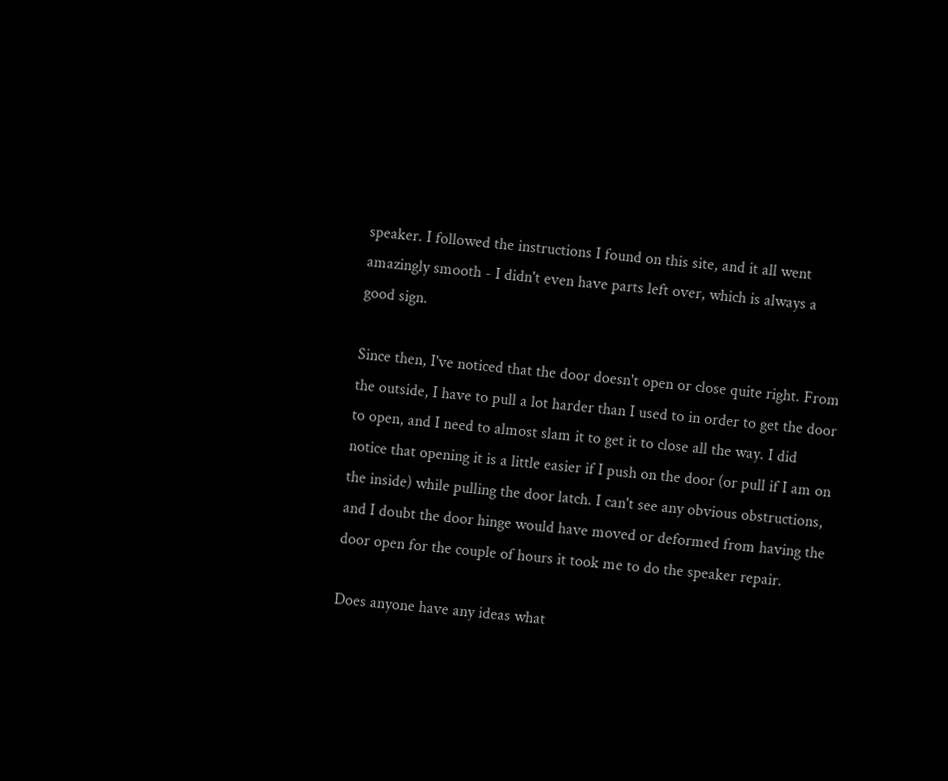speaker. I followed the instructions I found on this site, and it all went amazingly smooth - I didn't even have parts left over, which is always a good sign.

Since then, I've noticed that the door doesn't open or close quite right. From the outside, I have to pull a lot harder than I used to in order to get the door to open, and I need to almost slam it to get it to close all the way. I did notice that opening it is a little easier if I push on the door (or pull if I am on the inside) while pulling the door latch. I can't see any obvious obstructions, and I doubt the door hinge would have moved or deformed from having the door open for the couple of hours it took me to do the speaker repair.

Does anyone have any ideas what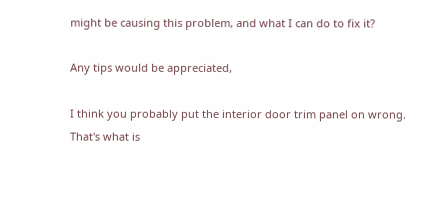might be causing this problem, and what I can do to fix it?

Any tips would be appreciated,

I think you probably put the interior door trim panel on wrong.
That's what is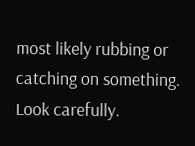most likely rubbing or catching on something.
Look carefully.